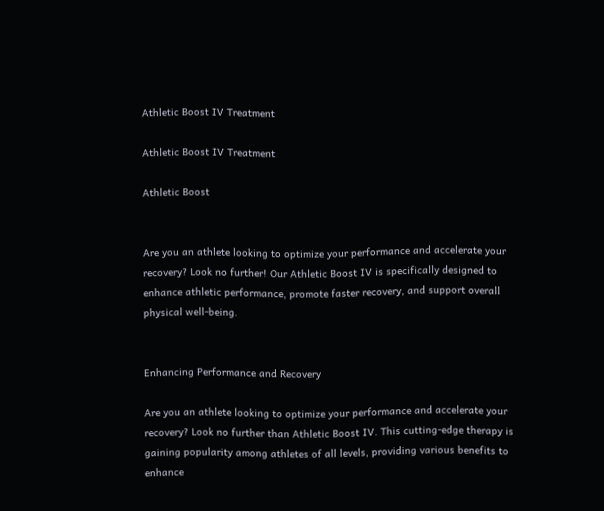Athletic Boost IV Treatment

Athletic Boost IV Treatment

Athletic Boost


Are you an athlete looking to optimize your performance and accelerate your recovery? Look no further! Our Athletic Boost IV is specifically designed to enhance athletic performance, promote faster recovery, and support overall physical well-being.


Enhancing Performance and Recovery

Are you an athlete looking to optimize your performance and accelerate your recovery? Look no further than Athletic Boost IV. This cutting-edge therapy is gaining popularity among athletes of all levels, providing various benefits to enhance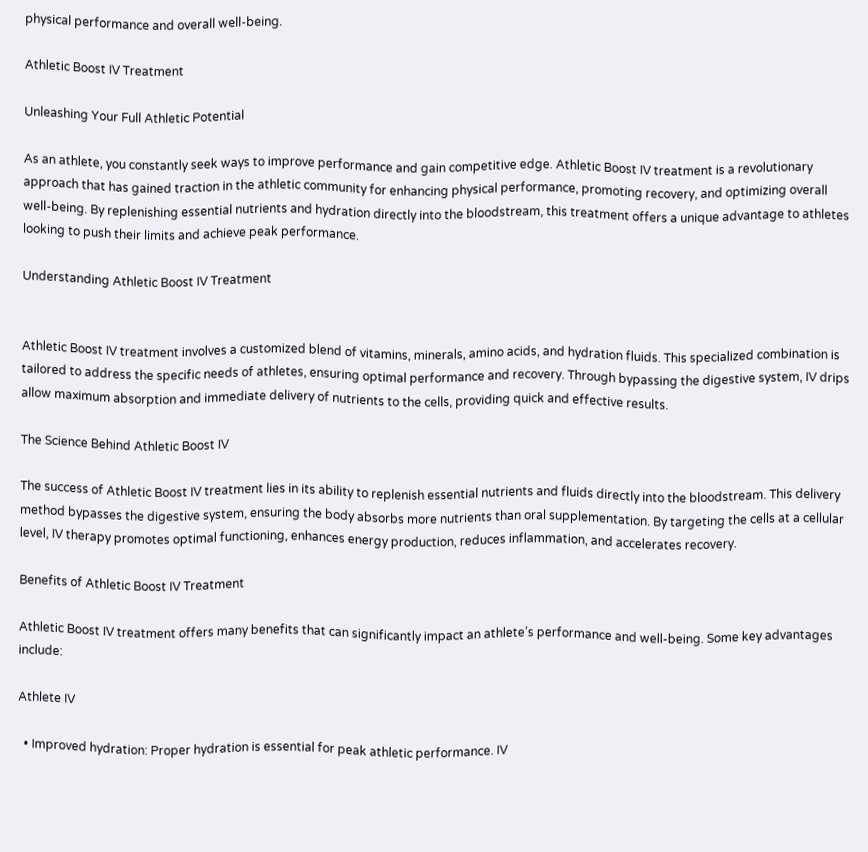physical performance and overall well-being.

Athletic Boost IV Treatment

Unleashing Your Full Athletic Potential

As an athlete, you constantly seek ways to improve performance and gain competitive edge. Athletic Boost IV treatment is a revolutionary approach that has gained traction in the athletic community for enhancing physical performance, promoting recovery, and optimizing overall well-being. By replenishing essential nutrients and hydration directly into the bloodstream, this treatment offers a unique advantage to athletes looking to push their limits and achieve peak performance.

Understanding Athletic Boost IV Treatment


Athletic Boost IV treatment involves a customized blend of vitamins, minerals, amino acids, and hydration fluids. This specialized combination is tailored to address the specific needs of athletes, ensuring optimal performance and recovery. Through bypassing the digestive system, IV drips allow maximum absorption and immediate delivery of nutrients to the cells, providing quick and effective results.

The Science Behind Athletic Boost IV

The success of Athletic Boost IV treatment lies in its ability to replenish essential nutrients and fluids directly into the bloodstream. This delivery method bypasses the digestive system, ensuring the body absorbs more nutrients than oral supplementation. By targeting the cells at a cellular level, IV therapy promotes optimal functioning, enhances energy production, reduces inflammation, and accelerates recovery.

Benefits of Athletic Boost IV Treatment

Athletic Boost IV treatment offers many benefits that can significantly impact an athlete’s performance and well-being. Some key advantages include:

Athlete IV

  • Improved hydration: Proper hydration is essential for peak athletic performance. IV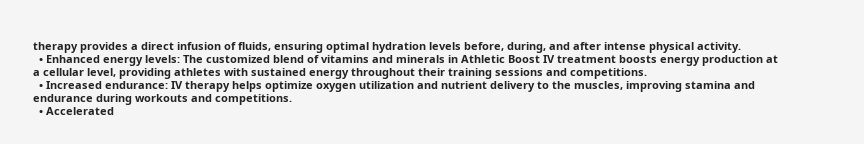therapy provides a direct infusion of fluids, ensuring optimal hydration levels before, during, and after intense physical activity.
  • Enhanced energy levels: The customized blend of vitamins and minerals in Athletic Boost IV treatment boosts energy production at a cellular level, providing athletes with sustained energy throughout their training sessions and competitions.
  • Increased endurance: IV therapy helps optimize oxygen utilization and nutrient delivery to the muscles, improving stamina and endurance during workouts and competitions.
  • Accelerated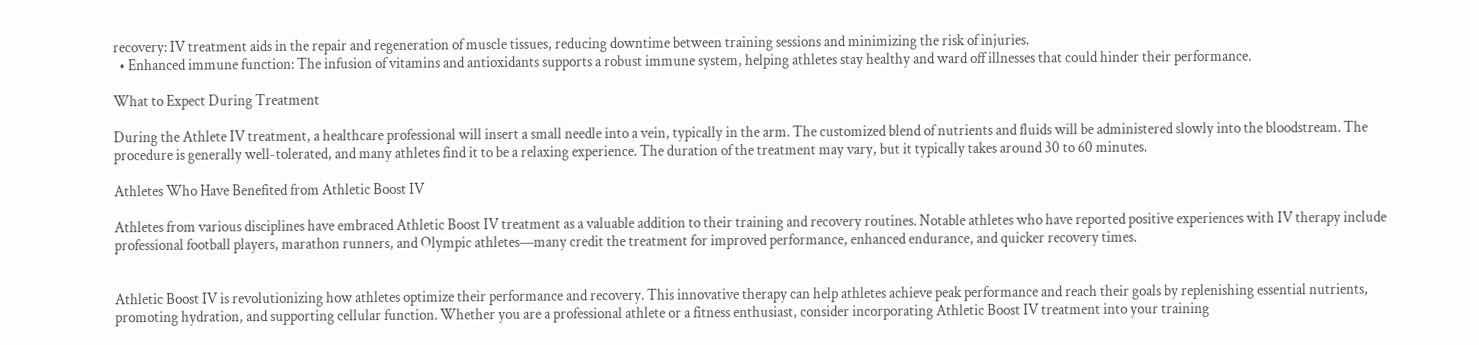recovery: IV treatment aids in the repair and regeneration of muscle tissues, reducing downtime between training sessions and minimizing the risk of injuries.
  • Enhanced immune function: The infusion of vitamins and antioxidants supports a robust immune system, helping athletes stay healthy and ward off illnesses that could hinder their performance.

What to Expect During Treatment

During the Athlete IV treatment, a healthcare professional will insert a small needle into a vein, typically in the arm. The customized blend of nutrients and fluids will be administered slowly into the bloodstream. The procedure is generally well-tolerated, and many athletes find it to be a relaxing experience. The duration of the treatment may vary, but it typically takes around 30 to 60 minutes.

Athletes Who Have Benefited from Athletic Boost IV

Athletes from various disciplines have embraced Athletic Boost IV treatment as a valuable addition to their training and recovery routines. Notable athletes who have reported positive experiences with IV therapy include professional football players, marathon runners, and Olympic athletes—many credit the treatment for improved performance, enhanced endurance, and quicker recovery times.


Athletic Boost IV is revolutionizing how athletes optimize their performance and recovery. This innovative therapy can help athletes achieve peak performance and reach their goals by replenishing essential nutrients, promoting hydration, and supporting cellular function. Whether you are a professional athlete or a fitness enthusiast, consider incorporating Athletic Boost IV treatment into your training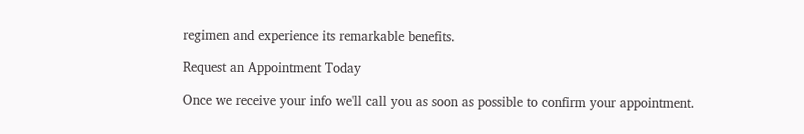regimen and experience its remarkable benefits.

Request an Appointment Today

Once we receive your info we'll call you as soon as possible to confirm your appointment.